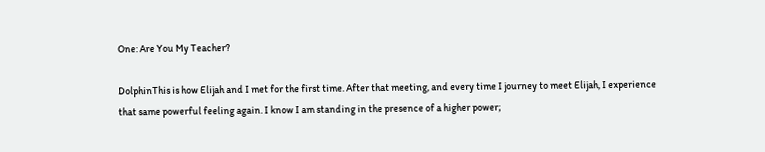One: Are You My Teacher?

DolphinThis is how Elijah and I met for the first time. After that meeting, and every time I journey to meet Elijah, I experience that same powerful feeling again. I know I am standing in the presence of a higher power;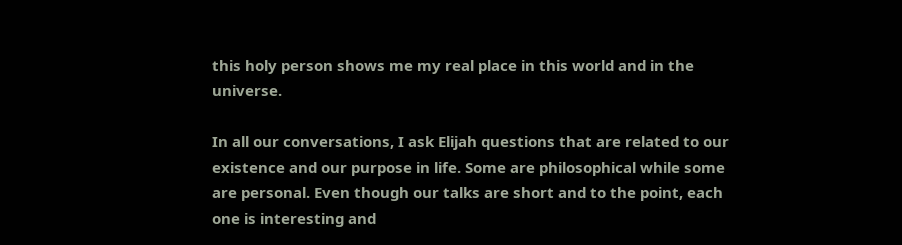this holy person shows me my real place in this world and in the universe.

In all our conversations, I ask Elijah questions that are related to our existence and our purpose in life. Some are philosophical while some are personal. Even though our talks are short and to the point, each one is interesting and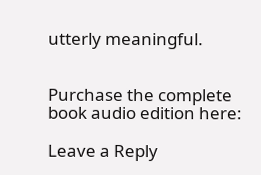utterly meaningful.


Purchase the complete book audio edition here:

Leave a Reply